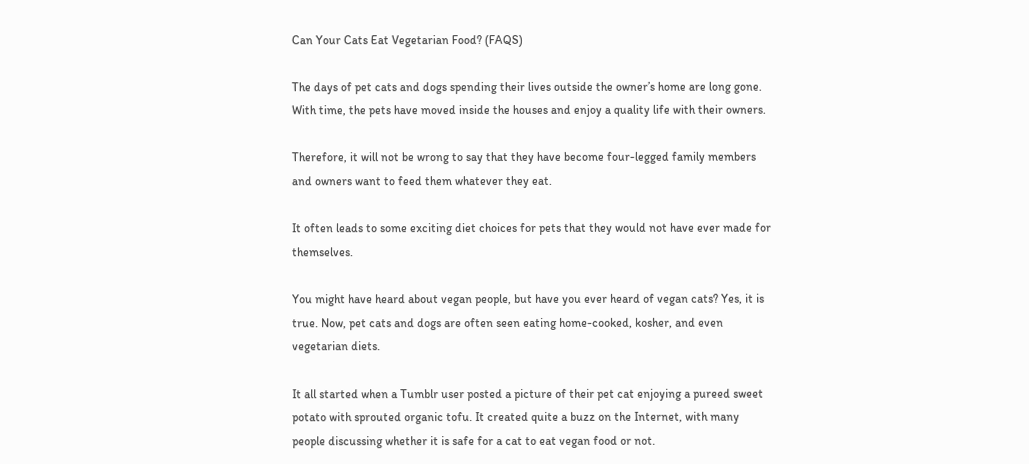Can Your Cats Eat Vegetarian Food? (FAQS)

The days of pet cats and dogs spending their lives outside the owner’s home are long gone. With time, the pets have moved inside the houses and enjoy a quality life with their owners.

Therefore, it will not be wrong to say that they have become four-legged family members and owners want to feed them whatever they eat.

It often leads to some exciting diet choices for pets that they would not have ever made for themselves.

You might have heard about vegan people, but have you ever heard of vegan cats? Yes, it is true. Now, pet cats and dogs are often seen eating home-cooked, kosher, and even vegetarian diets.

It all started when a Tumblr user posted a picture of their pet cat enjoying a pureed sweet potato with sprouted organic tofu. It created quite a buzz on the Internet, with many people discussing whether it is safe for a cat to eat vegan food or not.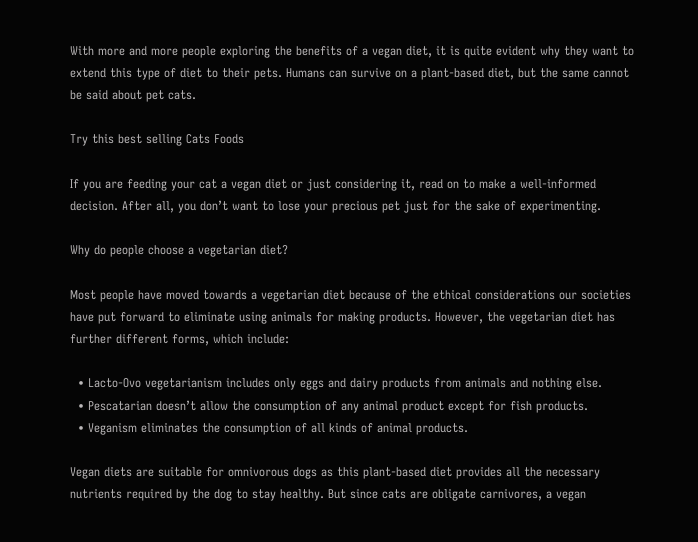With more and more people exploring the benefits of a vegan diet, it is quite evident why they want to extend this type of diet to their pets. Humans can survive on a plant-based diet, but the same cannot be said about pet cats.

Try this best selling Cats Foods

If you are feeding your cat a vegan diet or just considering it, read on to make a well-informed decision. After all, you don’t want to lose your precious pet just for the sake of experimenting.

Why do people choose a vegetarian diet?

Most people have moved towards a vegetarian diet because of the ethical considerations our societies have put forward to eliminate using animals for making products. However, the vegetarian diet has further different forms, which include:

  • Lacto-Ovo vegetarianism includes only eggs and dairy products from animals and nothing else.
  • Pescatarian doesn’t allow the consumption of any animal product except for fish products.
  • Veganism eliminates the consumption of all kinds of animal products.

Vegan diets are suitable for omnivorous dogs as this plant-based diet provides all the necessary nutrients required by the dog to stay healthy. But since cats are obligate carnivores, a vegan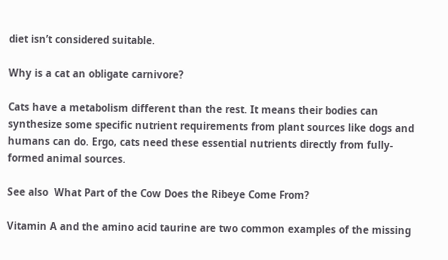diet isn’t considered suitable.

Why is a cat an obligate carnivore?

Cats have a metabolism different than the rest. It means their bodies can synthesize some specific nutrient requirements from plant sources like dogs and humans can do. Ergo, cats need these essential nutrients directly from fully-formed animal sources.

See also  What Part of the Cow Does the Ribeye Come From?

Vitamin A and the amino acid taurine are two common examples of the missing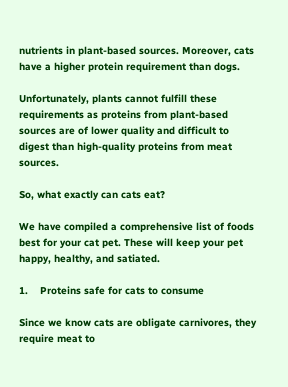nutrients in plant-based sources. Moreover, cats have a higher protein requirement than dogs.

Unfortunately, plants cannot fulfill these requirements as proteins from plant-based sources are of lower quality and difficult to digest than high-quality proteins from meat sources.

So, what exactly can cats eat?

We have compiled a comprehensive list of foods best for your cat pet. These will keep your pet happy, healthy, and satiated.

1.    Proteins safe for cats to consume

Since we know cats are obligate carnivores, they require meat to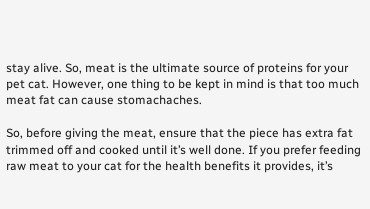stay alive. So, meat is the ultimate source of proteins for your pet cat. However, one thing to be kept in mind is that too much meat fat can cause stomachaches.

So, before giving the meat, ensure that the piece has extra fat trimmed off and cooked until it’s well done. If you prefer feeding raw meat to your cat for the health benefits it provides, it’s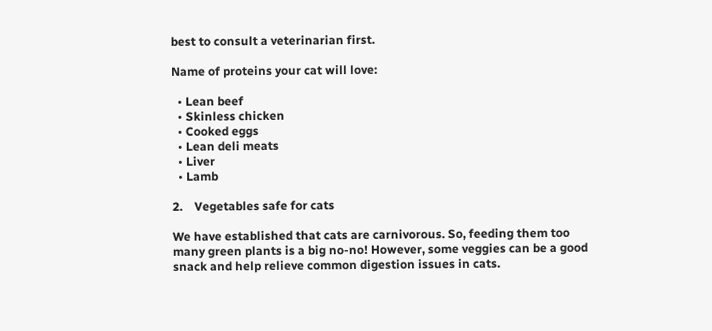best to consult a veterinarian first.

Name of proteins your cat will love:

  • Lean beef
  • Skinless chicken
  • Cooked eggs
  • Lean deli meats
  • Liver
  • Lamb

2.    Vegetables safe for cats

We have established that cats are carnivorous. So, feeding them too many green plants is a big no-no! However, some veggies can be a good snack and help relieve common digestion issues in cats.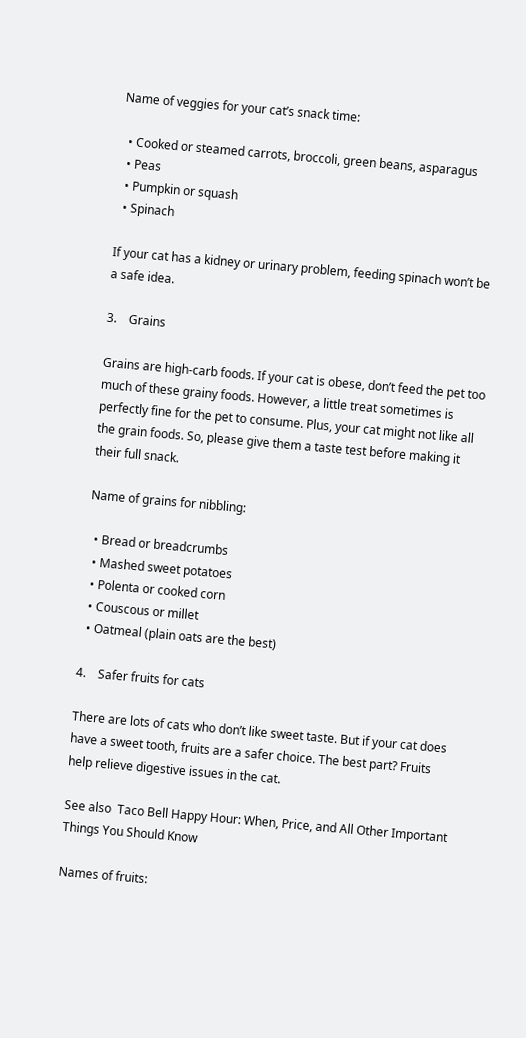Name of veggies for your cat’s snack time:

  • Cooked or steamed carrots, broccoli, green beans, asparagus
  • Peas
  • Pumpkin or squash
  • Spinach

If your cat has a kidney or urinary problem, feeding spinach won’t be a safe idea.

3.    Grains

Grains are high-carb foods. If your cat is obese, don’t feed the pet too much of these grainy foods. However, a little treat sometimes is perfectly fine for the pet to consume. Plus, your cat might not like all the grain foods. So, please give them a taste test before making it their full snack.

Name of grains for nibbling:

  • Bread or breadcrumbs
  • Mashed sweet potatoes
  • Polenta or cooked corn
  • Couscous or millet
  • Oatmeal (plain oats are the best)

4.    Safer fruits for cats

There are lots of cats who don’t like sweet taste. But if your cat does have a sweet tooth, fruits are a safer choice. The best part? Fruits help relieve digestive issues in the cat.

See also  Taco Bell Happy Hour: When, Price, and All Other Important Things You Should Know

Names of fruits: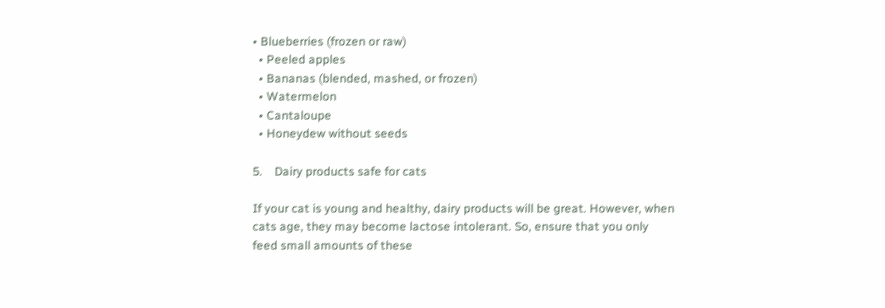• Blueberries (frozen or raw)
  • Peeled apples
  • Bananas (blended, mashed, or frozen)
  • Watermelon
  • Cantaloupe
  • Honeydew without seeds

5.    Dairy products safe for cats

If your cat is young and healthy, dairy products will be great. However, when cats age, they may become lactose intolerant. So, ensure that you only feed small amounts of these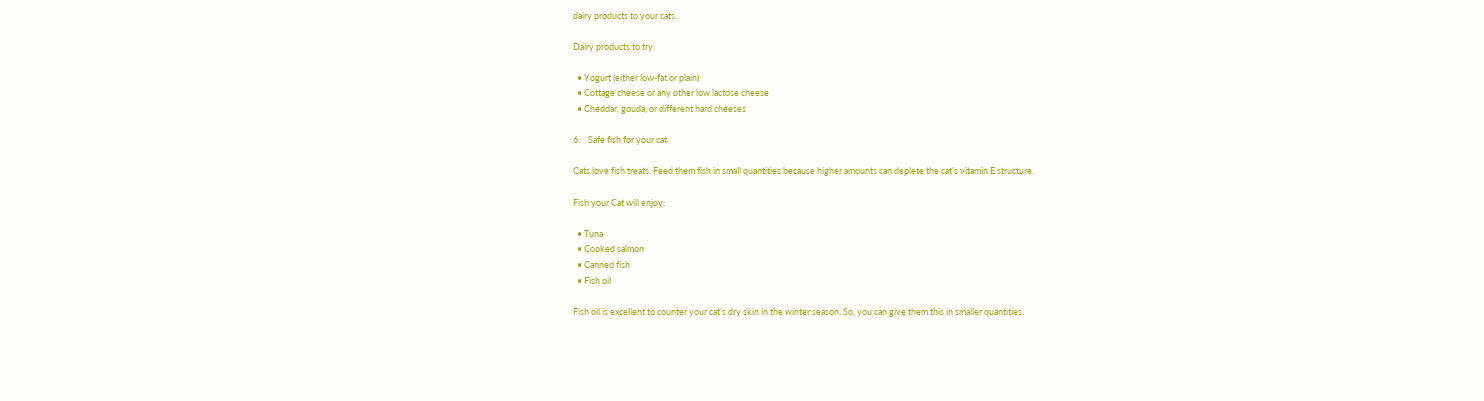dairy products to your cats.

Dairy products to try:

  • Yogurt (either low-fat or plain)
  • Cottage cheese or any other low lactose cheese
  • Cheddar, gouda, or different hard cheeses

6.    Safe fish for your cat

Cats love fish treats. Feed them fish in small quantities because higher amounts can deplete the cat’s vitamin E structure.

Fish your Cat will enjoy:

  • Tuna
  • Cooked salmon
  • Canned fish
  • Fish oil

Fish oil is excellent to counter your cat’s dry skin in the winter season. So, you can give them this in smaller quantities.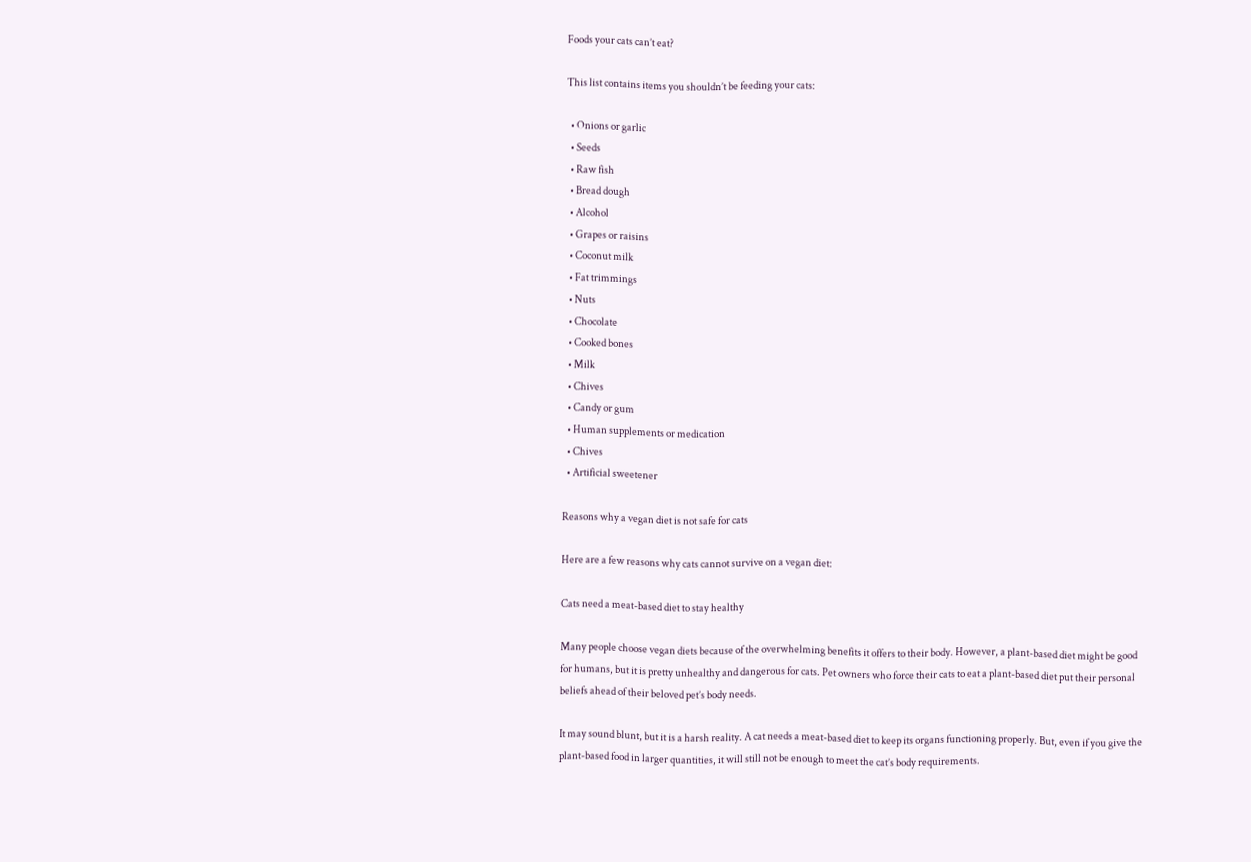Foods your cats can’t eat?

This list contains items you shouldn’t be feeding your cats:

  • Onions or garlic
  • Seeds
  • Raw fish
  • Bread dough
  • Alcohol
  • Grapes or raisins
  • Coconut milk
  • Fat trimmings
  • Nuts
  • Chocolate
  • Cooked bones
  • Milk
  • Chives
  • Candy or gum
  • Human supplements or medication
  • Chives
  • Artificial sweetener

Reasons why a vegan diet is not safe for cats

Here are a few reasons why cats cannot survive on a vegan diet:

Cats need a meat-based diet to stay healthy

Many people choose vegan diets because of the overwhelming benefits it offers to their body. However, a plant-based diet might be good for humans, but it is pretty unhealthy and dangerous for cats. Pet owners who force their cats to eat a plant-based diet put their personal beliefs ahead of their beloved pet’s body needs.

It may sound blunt, but it is a harsh reality. A cat needs a meat-based diet to keep its organs functioning properly. But, even if you give the plant-based food in larger quantities, it will still not be enough to meet the cat’s body requirements.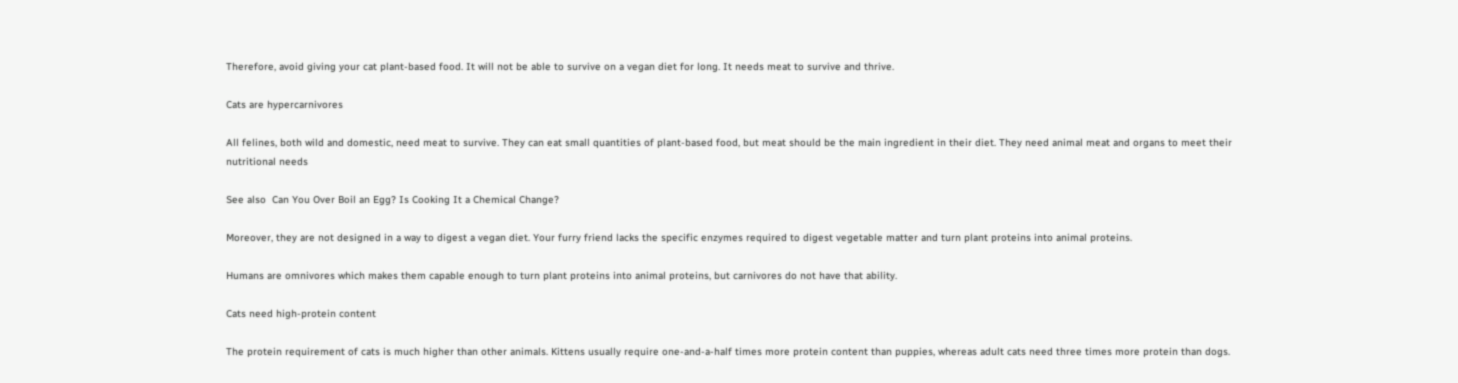Therefore, avoid giving your cat plant-based food. It will not be able to survive on a vegan diet for long. It needs meat to survive and thrive.

Cats are hypercarnivores

All felines, both wild and domestic, need meat to survive. They can eat small quantities of plant-based food, but meat should be the main ingredient in their diet. They need animal meat and organs to meet their nutritional needs

See also  Can You Over Boil an Egg? Is Cooking It a Chemical Change?

Moreover, they are not designed in a way to digest a vegan diet. Your furry friend lacks the specific enzymes required to digest vegetable matter and turn plant proteins into animal proteins.

Humans are omnivores which makes them capable enough to turn plant proteins into animal proteins, but carnivores do not have that ability.

Cats need high-protein content

The protein requirement of cats is much higher than other animals. Kittens usually require one-and-a-half times more protein content than puppies, whereas adult cats need three times more protein than dogs.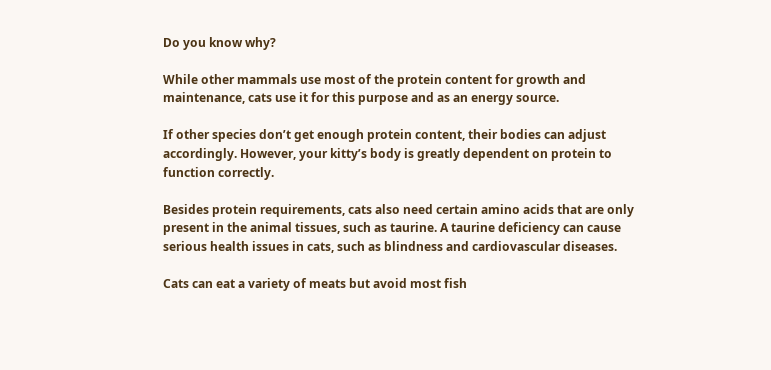Do you know why?

While other mammals use most of the protein content for growth and maintenance, cats use it for this purpose and as an energy source.

If other species don’t get enough protein content, their bodies can adjust accordingly. However, your kitty’s body is greatly dependent on protein to function correctly.

Besides protein requirements, cats also need certain amino acids that are only present in the animal tissues, such as taurine. A taurine deficiency can cause serious health issues in cats, such as blindness and cardiovascular diseases.

Cats can eat a variety of meats but avoid most fish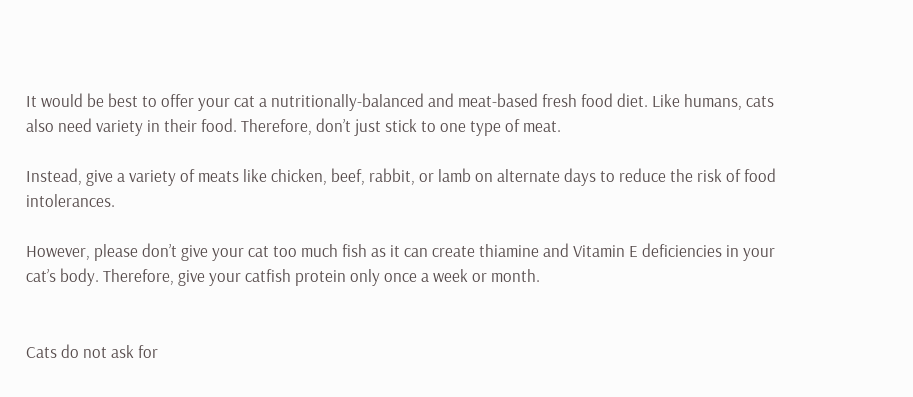It would be best to offer your cat a nutritionally-balanced and meat-based fresh food diet. Like humans, cats also need variety in their food. Therefore, don’t just stick to one type of meat.

Instead, give a variety of meats like chicken, beef, rabbit, or lamb on alternate days to reduce the risk of food intolerances.

However, please don’t give your cat too much fish as it can create thiamine and Vitamin E deficiencies in your cat’s body. Therefore, give your catfish protein only once a week or month.


Cats do not ask for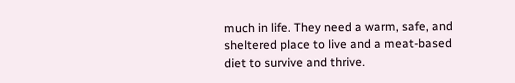much in life. They need a warm, safe, and sheltered place to live and a meat-based diet to survive and thrive.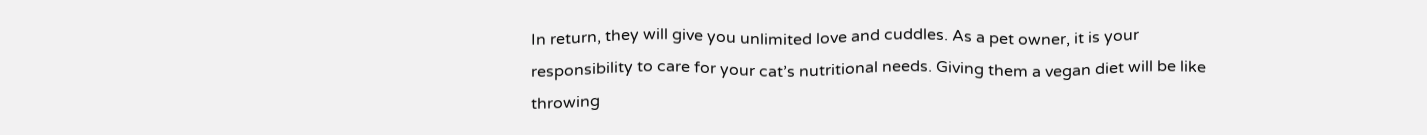In return, they will give you unlimited love and cuddles. As a pet owner, it is your responsibility to care for your cat’s nutritional needs. Giving them a vegan diet will be like throwing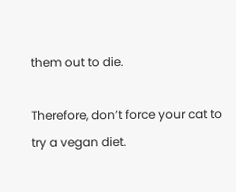them out to die.

Therefore, don’t force your cat to try a vegan diet.